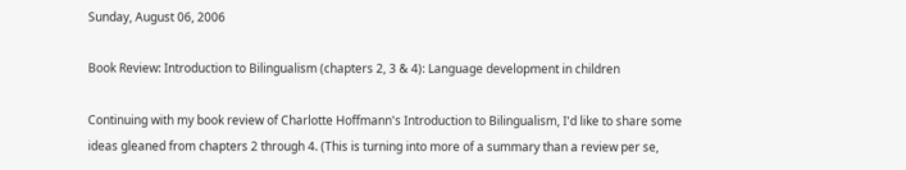Sunday, August 06, 2006

Book Review: Introduction to Bilingualism (chapters 2, 3 & 4): Language development in children

Continuing with my book review of Charlotte Hoffmann's Introduction to Bilingualism, I'd like to share some ideas gleaned from chapters 2 through 4. (This is turning into more of a summary than a review per se,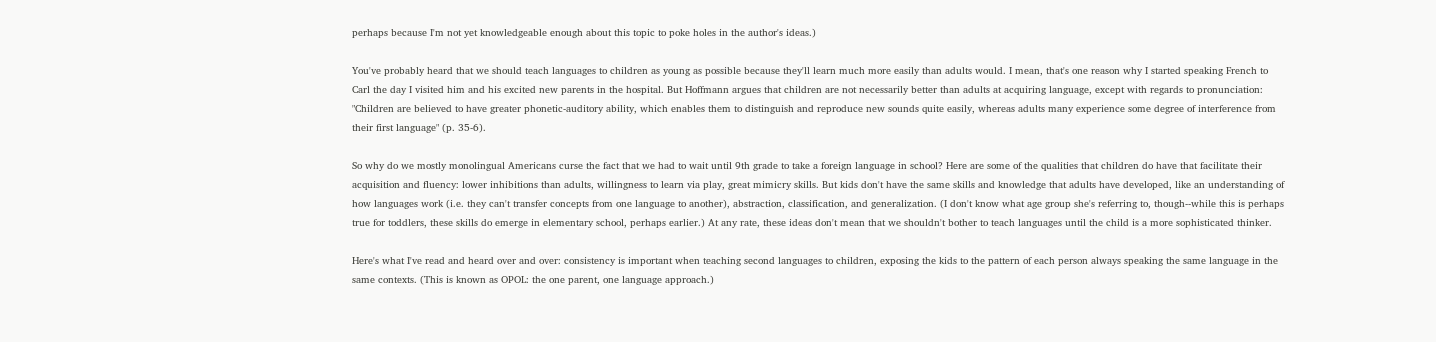perhaps because I'm not yet knowledgeable enough about this topic to poke holes in the author's ideas.)

You've probably heard that we should teach languages to children as young as possible because they'll learn much more easily than adults would. I mean, that's one reason why I started speaking French to Carl the day I visited him and his excited new parents in the hospital. But Hoffmann argues that children are not necessarily better than adults at acquiring language, except with regards to pronunciation: "Children are believed to have greater phonetic-auditory ability, which enables them to distinguish and reproduce new sounds quite easily, whereas adults many experience some degree of interference from their first language" (p. 35-6).

So why do we mostly monolingual Americans curse the fact that we had to wait until 9th grade to take a foreign language in school? Here are some of the qualities that children do have that facilitate their acquisition and fluency: lower inhibitions than adults, willingness to learn via play, great mimicry skills. But kids don't have the same skills and knowledge that adults have developed, like an understanding of how languages work (i.e. they can't transfer concepts from one language to another), abstraction, classification, and generalization. (I don't know what age group she's referring to, though--while this is perhaps true for toddlers, these skills do emerge in elementary school, perhaps earlier.) At any rate, these ideas don't mean that we shouldn't bother to teach languages until the child is a more sophisticated thinker.

Here's what I've read and heard over and over: consistency is important when teaching second languages to children, exposing the kids to the pattern of each person always speaking the same language in the same contexts. (This is known as OPOL: the one parent, one language approach.)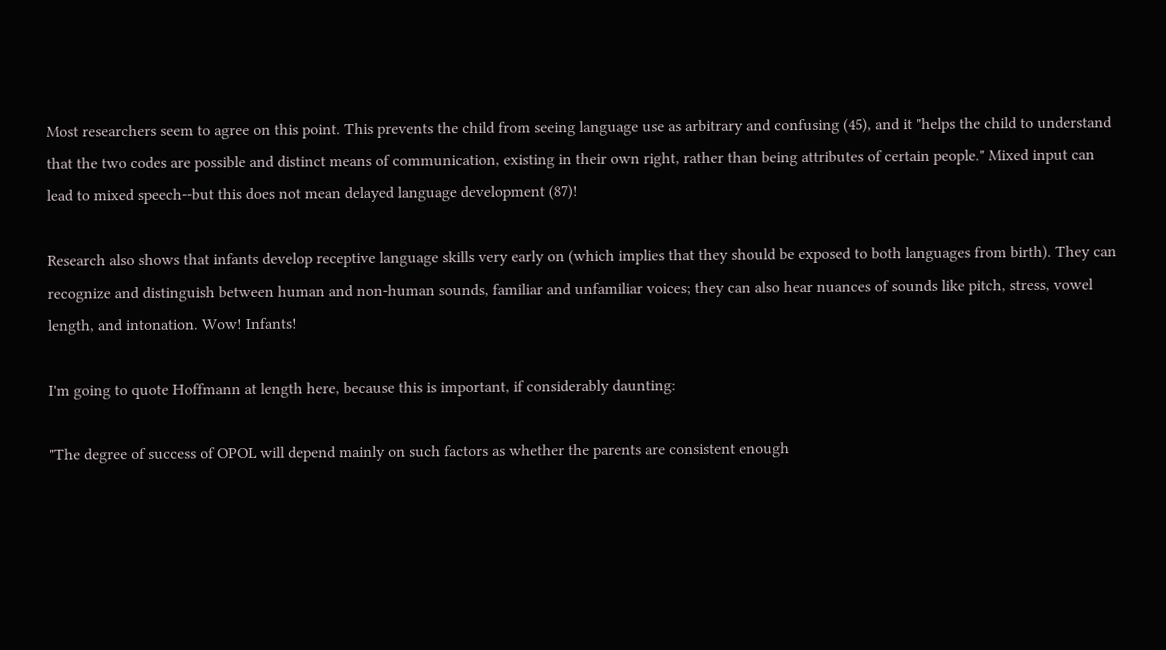Most researchers seem to agree on this point. This prevents the child from seeing language use as arbitrary and confusing (45), and it "helps the child to understand that the two codes are possible and distinct means of communication, existing in their own right, rather than being attributes of certain people." Mixed input can lead to mixed speech--but this does not mean delayed language development (87)!

Research also shows that infants develop receptive language skills very early on (which implies that they should be exposed to both languages from birth). They can recognize and distinguish between human and non-human sounds, familiar and unfamiliar voices; they can also hear nuances of sounds like pitch, stress, vowel length, and intonation. Wow! Infants!

I'm going to quote Hoffmann at length here, because this is important, if considerably daunting:

"The degree of success of OPOL will depend mainly on such factors as whether the parents are consistent enough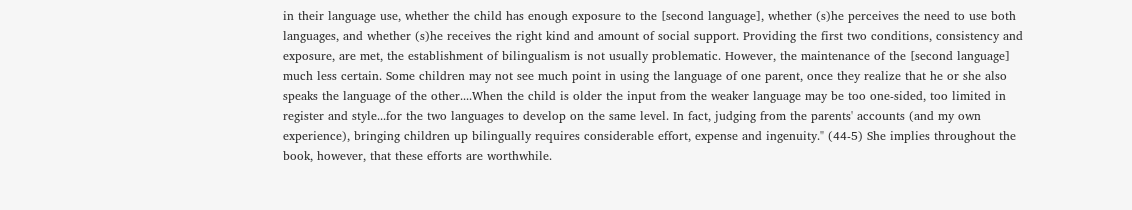in their language use, whether the child has enough exposure to the [second language], whether (s)he perceives the need to use both languages, and whether (s)he receives the right kind and amount of social support. Providing the first two conditions, consistency and exposure, are met, the establishment of bilingualism is not usually problematic. However, the maintenance of the [second language] much less certain. Some children may not see much point in using the language of one parent, once they realize that he or she also speaks the language of the other....When the child is older the input from the weaker language may be too one-sided, too limited in register and style...for the two languages to develop on the same level. In fact, judging from the parents' accounts (and my own experience), bringing children up bilingually requires considerable effort, expense and ingenuity." (44-5) She implies throughout the book, however, that these efforts are worthwhile.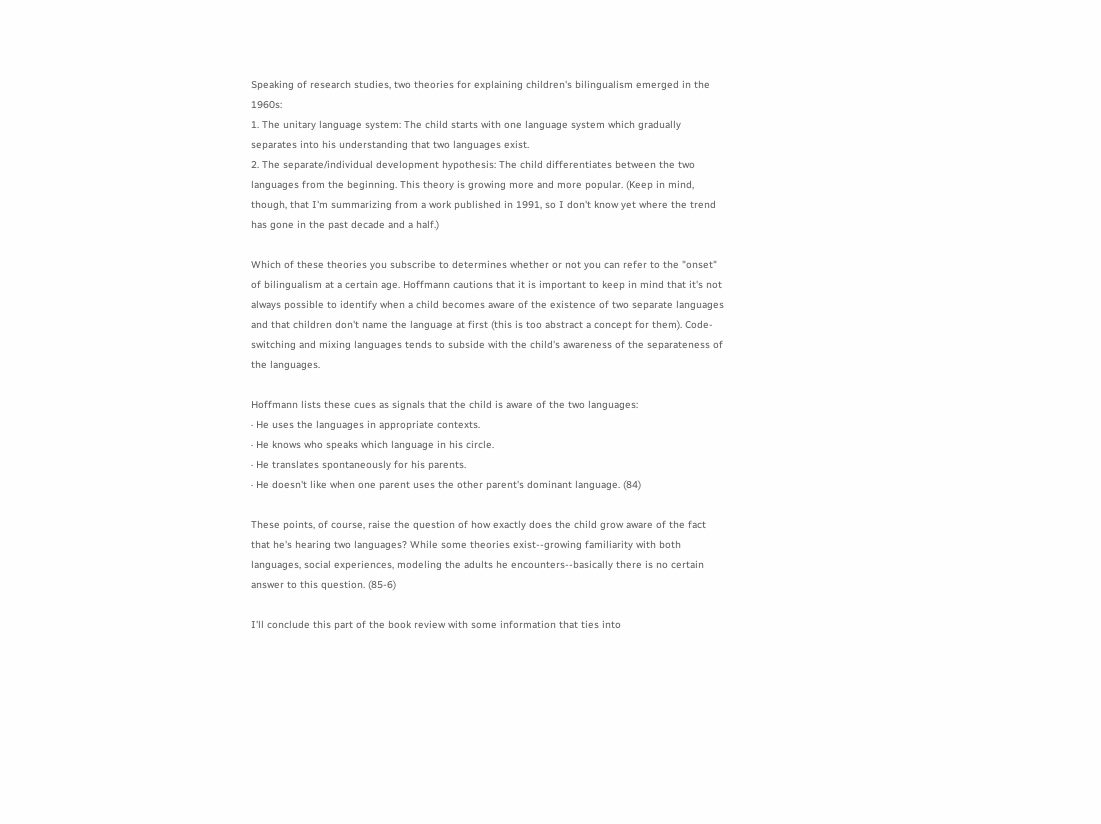Speaking of research studies, two theories for explaining children's bilingualism emerged in the 1960s:
1. The unitary language system: The child starts with one language system which gradually separates into his understanding that two languages exist.
2. The separate/individual development hypothesis: The child differentiates between the two languages from the beginning. This theory is growing more and more popular. (Keep in mind, though, that I'm summarizing from a work published in 1991, so I don't know yet where the trend has gone in the past decade and a half.)

Which of these theories you subscribe to determines whether or not you can refer to the "onset" of bilingualism at a certain age. Hoffmann cautions that it is important to keep in mind that it's not always possible to identify when a child becomes aware of the existence of two separate languages and that children don't name the language at first (this is too abstract a concept for them). Code-switching and mixing languages tends to subside with the child's awareness of the separateness of the languages.

Hoffmann lists these cues as signals that the child is aware of the two languages:
· He uses the languages in appropriate contexts.
· He knows who speaks which language in his circle.
· He translates spontaneously for his parents.
· He doesn't like when one parent uses the other parent's dominant language. (84)

These points, of course, raise the question of how exactly does the child grow aware of the fact that he's hearing two languages? While some theories exist--growing familiarity with both languages, social experiences, modeling the adults he encounters--basically there is no certain answer to this question. (85-6)

I'll conclude this part of the book review with some information that ties into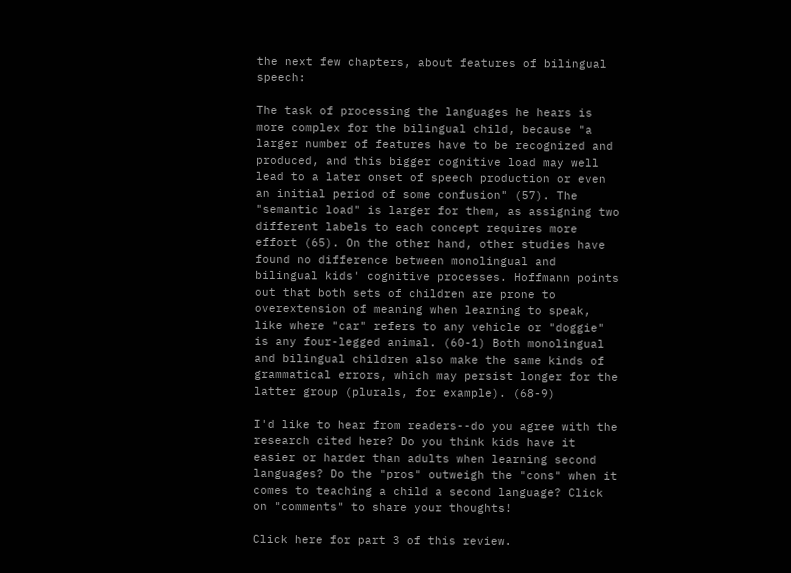the next few chapters, about features of bilingual speech:

The task of processing the languages he hears is more complex for the bilingual child, because "a larger number of features have to be recognized and produced, and this bigger cognitive load may well lead to a later onset of speech production or even an initial period of some confusion" (57). The "semantic load" is larger for them, as assigning two different labels to each concept requires more effort (65). On the other hand, other studies have found no difference between monolingual and bilingual kids' cognitive processes. Hoffmann points out that both sets of children are prone to overextension of meaning when learning to speak, like where "car" refers to any vehicle or "doggie" is any four-legged animal. (60-1) Both monolingual and bilingual children also make the same kinds of grammatical errors, which may persist longer for the latter group (plurals, for example). (68-9)

I'd like to hear from readers--do you agree with the research cited here? Do you think kids have it easier or harder than adults when learning second languages? Do the "pros" outweigh the "cons" when it comes to teaching a child a second language? Click on "comments" to share your thoughts!

Click here for part 3 of this review.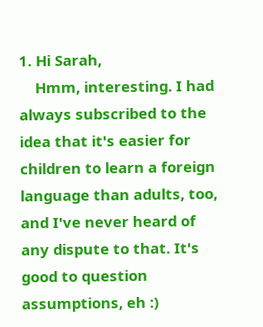1. Hi Sarah,
    Hmm, interesting. I had always subscribed to the idea that it's easier for children to learn a foreign language than adults, too, and I've never heard of any dispute to that. It's good to question assumptions, eh :)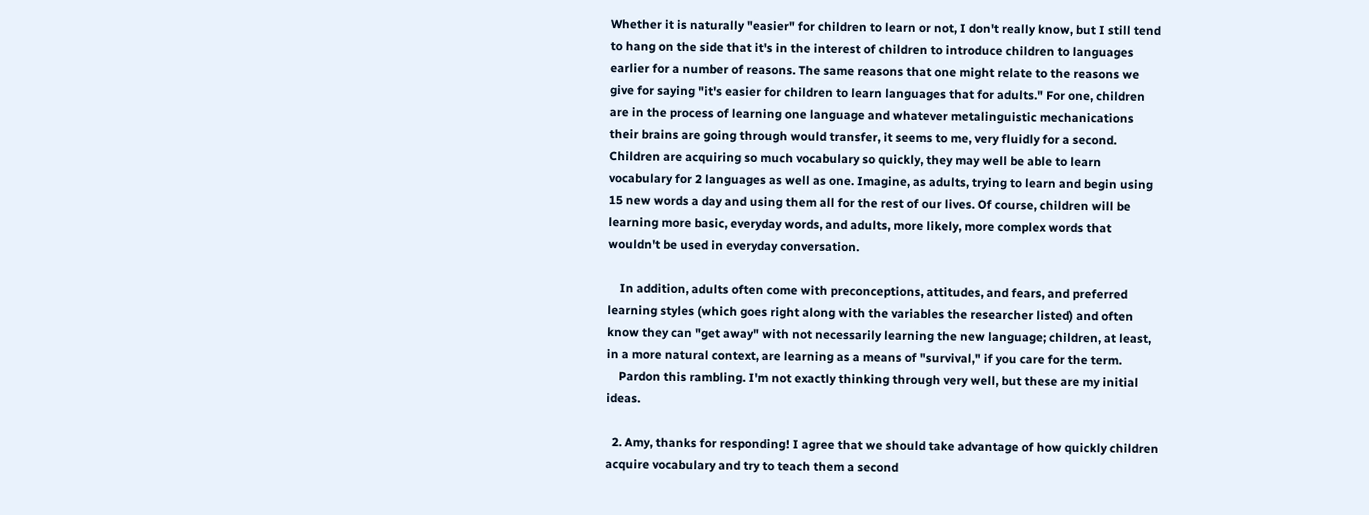Whether it is naturally "easier" for children to learn or not, I don't really know, but I still tend to hang on the side that it's in the interest of children to introduce children to languages earlier for a number of reasons. The same reasons that one might relate to the reasons we give for saying "it's easier for children to learn languages that for adults." For one, children are in the process of learning one language and whatever metalinguistic mechanications their brains are going through would transfer, it seems to me, very fluidly for a second. Children are acquiring so much vocabulary so quickly, they may well be able to learn vocabulary for 2 languages as well as one. Imagine, as adults, trying to learn and begin using 15 new words a day and using them all for the rest of our lives. Of course, children will be learning more basic, everyday words, and adults, more likely, more complex words that wouldn't be used in everyday conversation.

    In addition, adults often come with preconceptions, attitudes, and fears, and preferred learning styles (which goes right along with the variables the researcher listed) and often know they can "get away" with not necessarily learning the new language; children, at least, in a more natural context, are learning as a means of "survival," if you care for the term.
    Pardon this rambling. I'm not exactly thinking through very well, but these are my initial ideas.

  2. Amy, thanks for responding! I agree that we should take advantage of how quickly children acquire vocabulary and try to teach them a second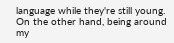language while they're still young. On the other hand, being around my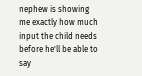nephew is showing me exactly how much input the child needs before he'll be able to say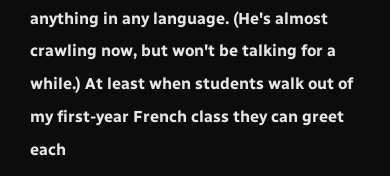anything in any language. (He's almost crawling now, but won't be talking for a while.) At least when students walk out of my first-year French class they can greet each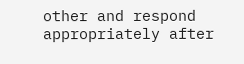other and respond appropriately after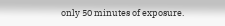only 50 minutes of exposure.